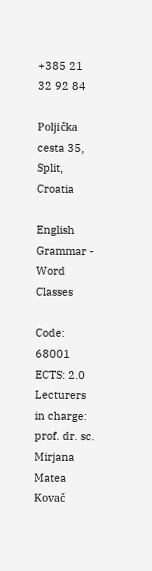+385 21 32 92 84

Poljička cesta 35, Split, Croatia

English Grammar - Word Classes

Code: 68001
ECTS: 2.0
Lecturers in charge: prof. dr. sc. Mirjana Matea Kovač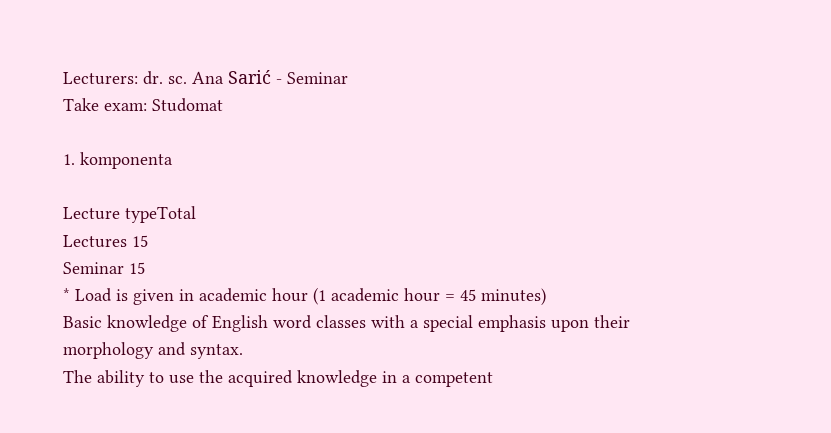Lecturers: dr. sc. Ana Sarić - Seminar
Take exam: Studomat

1. komponenta

Lecture typeTotal
Lectures 15
Seminar 15
* Load is given in academic hour (1 academic hour = 45 minutes)
Basic knowledge of English word classes with a special emphasis upon their morphology and syntax.
The ability to use the acquired knowledge in a competent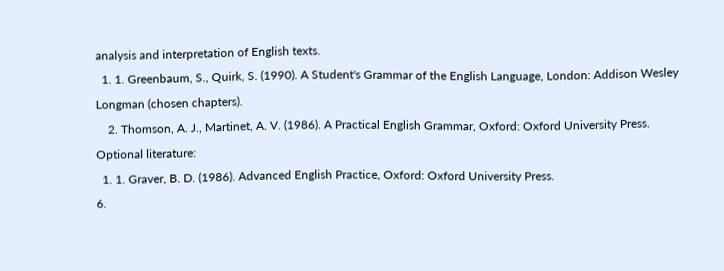analysis and interpretation of English texts.
  1. 1. Greenbaum, S., Quirk, S. (1990). A Student's Grammar of the English Language, London: Addison Wesley Longman (chosen chapters).
    2. Thomson, A. J., Martinet, A. V. (1986). A Practical English Grammar, Oxford: Oxford University Press.
Optional literature:
  1. 1. Graver, B. D. (1986). Advanced English Practice, Oxford: Oxford University Press.
6.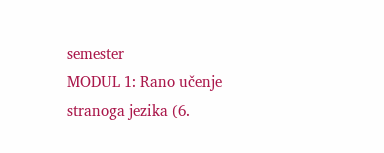semester
MODUL 1: Rano učenje stranoga jezika (6.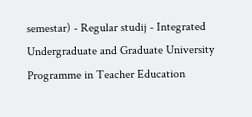semestar) - Regular studij - Integrated Undergraduate and Graduate University Programme in Teacher Education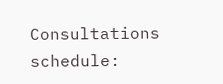Consultations schedule: